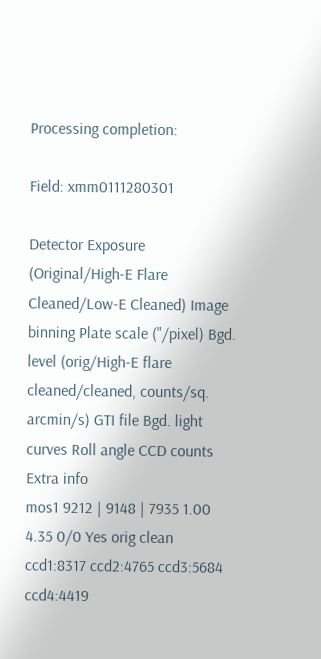Processing completion:

Field: xmm0111280301

Detector Exposure (Original/High-E Flare Cleaned/Low-E Cleaned) Image binning Plate scale ("/pixel) Bgd. level (orig/High-E flare cleaned/cleaned, counts/sq. arcmin/s) GTI file Bgd. light curves Roll angle CCD counts Extra info
mos1 9212 | 9148 | 7935 1.00 4.35 0/0 Yes orig clean ccd1:8317 ccd2:4765 ccd3:5684 ccd4:4419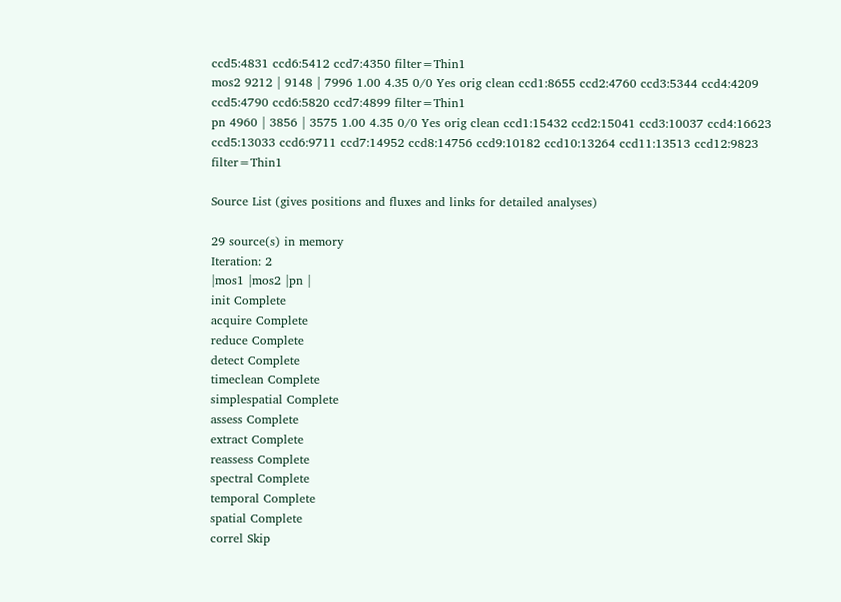ccd5:4831 ccd6:5412 ccd7:4350 filter=Thin1
mos2 9212 | 9148 | 7996 1.00 4.35 0/0 Yes orig clean ccd1:8655 ccd2:4760 ccd3:5344 ccd4:4209 ccd5:4790 ccd6:5820 ccd7:4899 filter=Thin1
pn 4960 | 3856 | 3575 1.00 4.35 0/0 Yes orig clean ccd1:15432 ccd2:15041 ccd3:10037 ccd4:16623 ccd5:13033 ccd6:9711 ccd7:14952 ccd8:14756 ccd9:10182 ccd10:13264 ccd11:13513 ccd12:9823 filter=Thin1

Source List (gives positions and fluxes and links for detailed analyses)

29 source(s) in memory
Iteration: 2
|mos1 |mos2 |pn |
init Complete
acquire Complete
reduce Complete
detect Complete
timeclean Complete
simplespatial Complete
assess Complete
extract Complete
reassess Complete
spectral Complete
temporal Complete
spatial Complete
correl Skip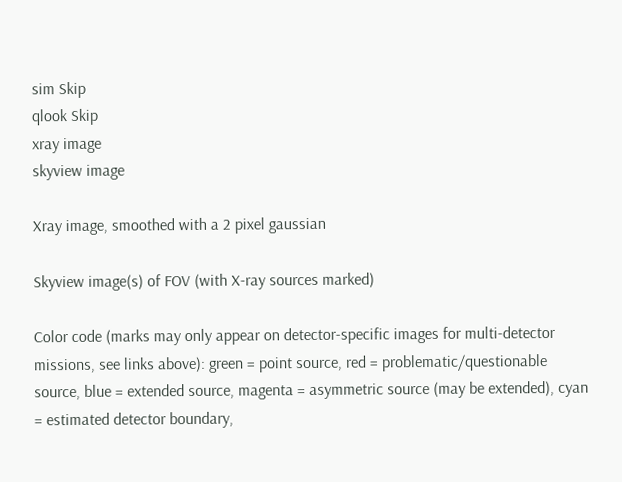sim Skip
qlook Skip
xray image
skyview image

Xray image, smoothed with a 2 pixel gaussian

Skyview image(s) of FOV (with X-ray sources marked)

Color code (marks may only appear on detector-specific images for multi-detector missions, see links above): green = point source, red = problematic/questionable source, blue = extended source, magenta = asymmetric source (may be extended), cyan = estimated detector boundary,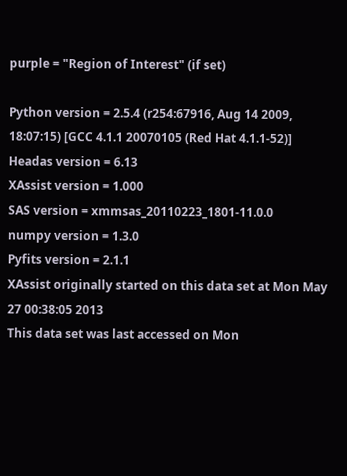purple = "Region of Interest" (if set)

Python version = 2.5.4 (r254:67916, Aug 14 2009, 18:07:15) [GCC 4.1.1 20070105 (Red Hat 4.1.1-52)]
Headas version = 6.13
XAssist version = 1.000
SAS version = xmmsas_20110223_1801-11.0.0
numpy version = 1.3.0
Pyfits version = 2.1.1
XAssist originally started on this data set at Mon May 27 00:38:05 2013
This data set was last accessed on Mon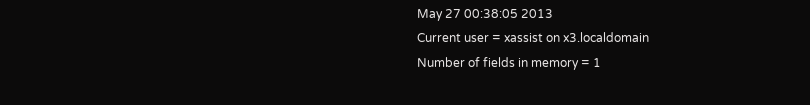May 27 00:38:05 2013
Current user = xassist on x3.localdomain
Number of fields in memory = 1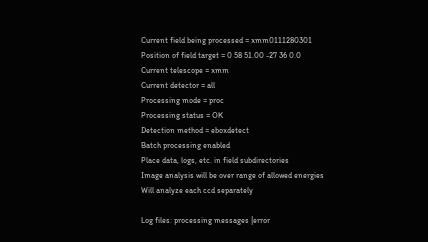Current field being processed = xmm0111280301
Position of field target = 0 58 51.00 -27 36 0.0
Current telescope = xmm
Current detector = all
Processing mode = proc
Processing status = OK
Detection method = eboxdetect
Batch processing enabled
Place data, logs, etc. in field subdirectories
Image analysis will be over range of allowed energies
Will analyze each ccd separately

Log files: processing messages |error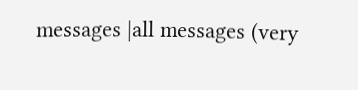messages |all messages (very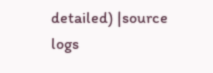detailed) |source logs